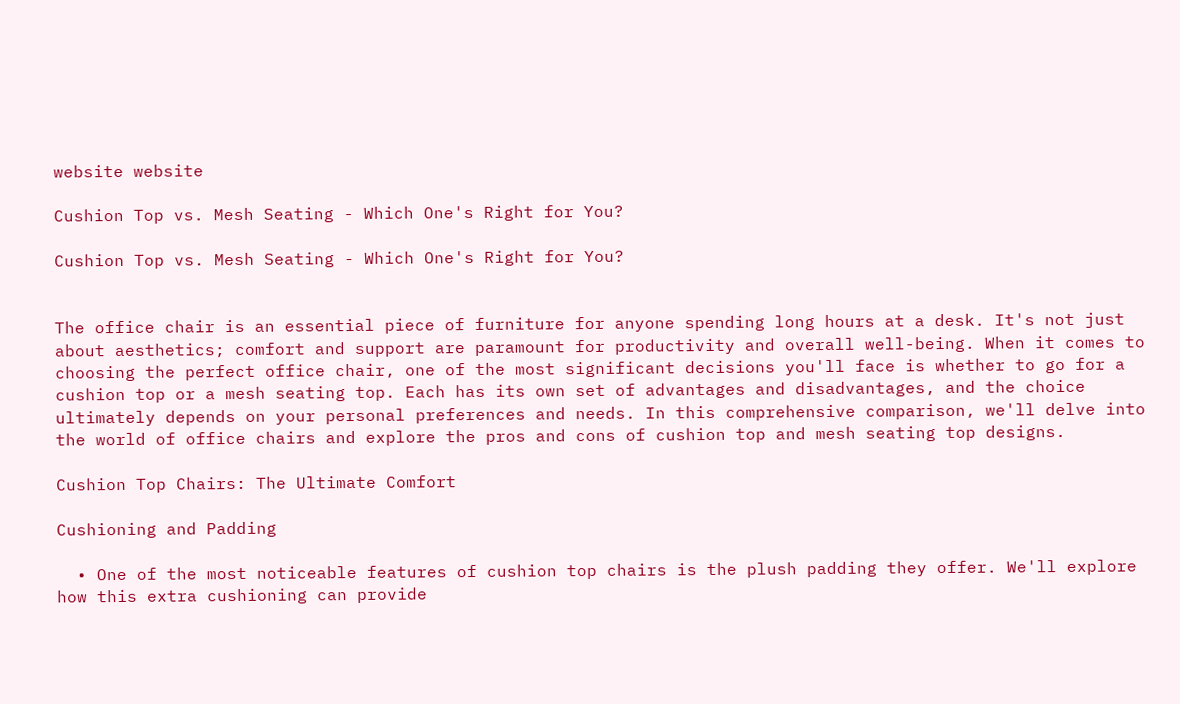website website

Cushion Top vs. Mesh Seating - Which One's Right for You?

Cushion Top vs. Mesh Seating - Which One's Right for You?


The office chair is an essential piece of furniture for anyone spending long hours at a desk. It's not just about aesthetics; comfort and support are paramount for productivity and overall well-being. When it comes to choosing the perfect office chair, one of the most significant decisions you'll face is whether to go for a cushion top or a mesh seating top. Each has its own set of advantages and disadvantages, and the choice ultimately depends on your personal preferences and needs. In this comprehensive comparison, we'll delve into the world of office chairs and explore the pros and cons of cushion top and mesh seating top designs.

Cushion Top Chairs: The Ultimate Comfort

Cushioning and Padding

  • One of the most noticeable features of cushion top chairs is the plush padding they offer. We'll explore how this extra cushioning can provide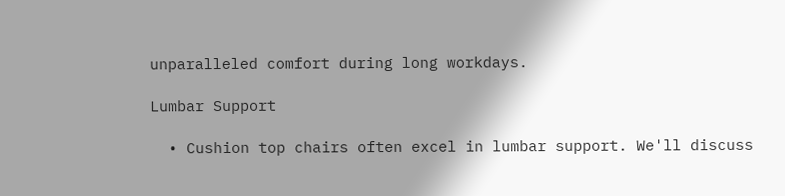unparalleled comfort during long workdays.

Lumbar Support

  • Cushion top chairs often excel in lumbar support. We'll discuss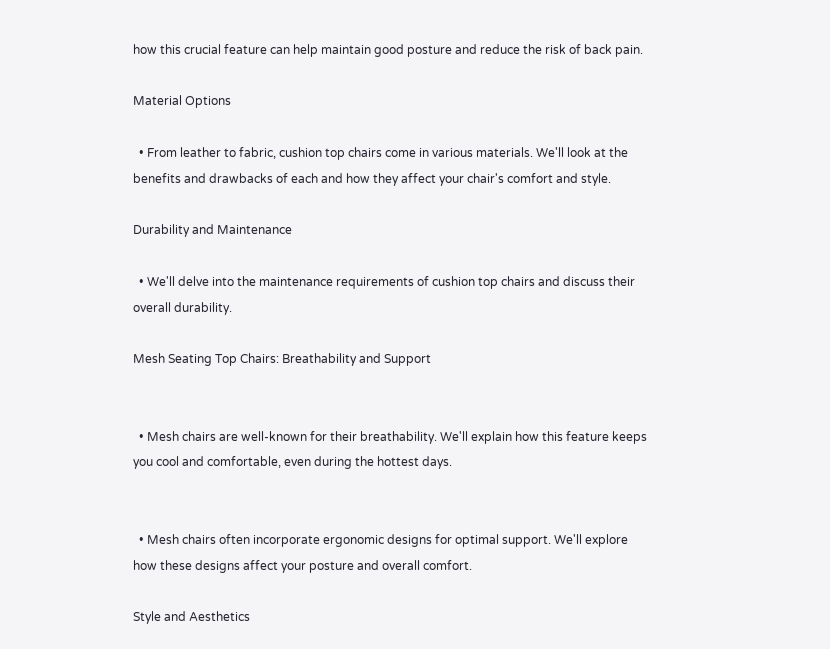how this crucial feature can help maintain good posture and reduce the risk of back pain.

Material Options

  • From leather to fabric, cushion top chairs come in various materials. We'll look at the benefits and drawbacks of each and how they affect your chair's comfort and style.

Durability and Maintenance

  • We'll delve into the maintenance requirements of cushion top chairs and discuss their overall durability.

Mesh Seating Top Chairs: Breathability and Support


  • Mesh chairs are well-known for their breathability. We'll explain how this feature keeps you cool and comfortable, even during the hottest days.


  • Mesh chairs often incorporate ergonomic designs for optimal support. We'll explore how these designs affect your posture and overall comfort.

Style and Aesthetics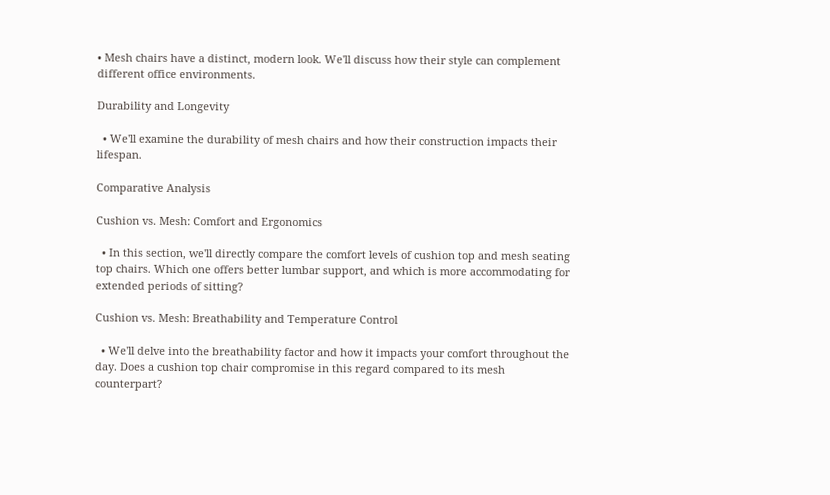• Mesh chairs have a distinct, modern look. We'll discuss how their style can complement different office environments.

Durability and Longevity

  • We'll examine the durability of mesh chairs and how their construction impacts their lifespan.

Comparative Analysis

Cushion vs. Mesh: Comfort and Ergonomics

  • In this section, we'll directly compare the comfort levels of cushion top and mesh seating top chairs. Which one offers better lumbar support, and which is more accommodating for extended periods of sitting?

Cushion vs. Mesh: Breathability and Temperature Control

  • We'll delve into the breathability factor and how it impacts your comfort throughout the day. Does a cushion top chair compromise in this regard compared to its mesh counterpart?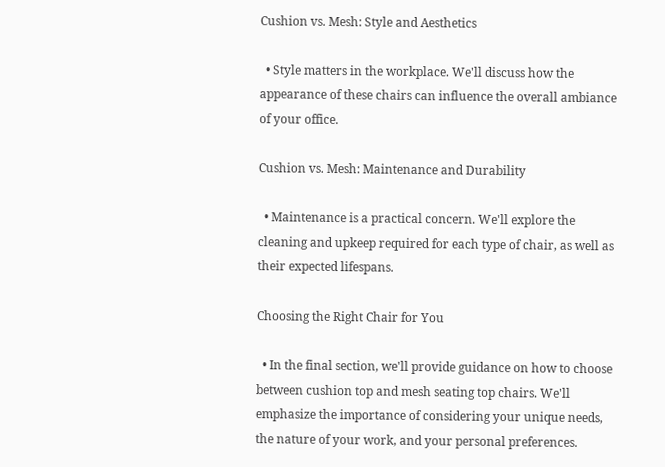Cushion vs. Mesh: Style and Aesthetics

  • Style matters in the workplace. We'll discuss how the appearance of these chairs can influence the overall ambiance of your office.

Cushion vs. Mesh: Maintenance and Durability

  • Maintenance is a practical concern. We'll explore the cleaning and upkeep required for each type of chair, as well as their expected lifespans.

Choosing the Right Chair for You

  • In the final section, we'll provide guidance on how to choose between cushion top and mesh seating top chairs. We'll emphasize the importance of considering your unique needs, the nature of your work, and your personal preferences.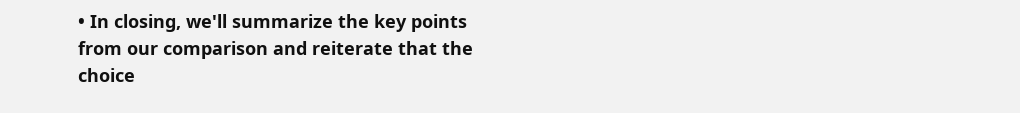• In closing, we'll summarize the key points from our comparison and reiterate that the choice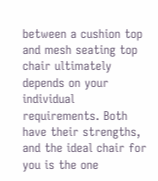between a cushion top and mesh seating top chair ultimately depends on your individual requirements. Both have their strengths, and the ideal chair for you is the one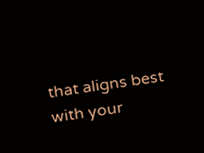that aligns best with your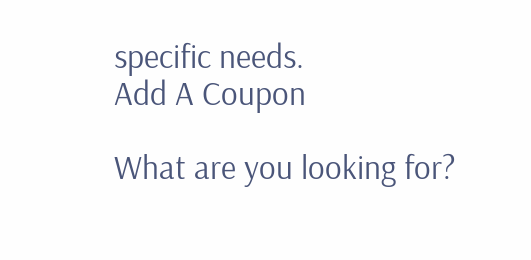specific needs.
Add A Coupon

What are you looking for?